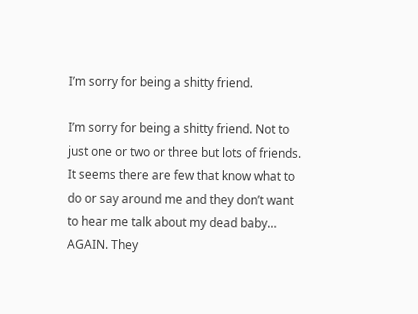I’m sorry for being a shitty friend.

I’m sorry for being a shitty friend. Not to just one or two or three but lots of friends. It seems there are few that know what to do or say around me and they don’t want to hear me talk about my dead baby… AGAIN. They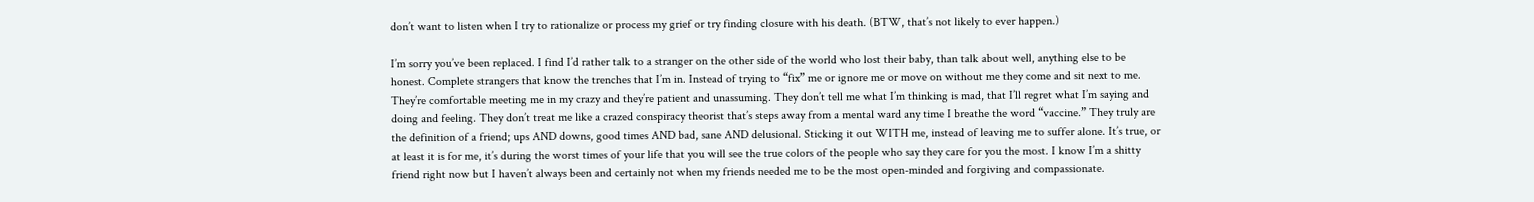don’t want to listen when I try to rationalize or process my grief or try finding closure with his death. (BTW, that’s not likely to ever happen.)

I’m sorry you’ve been replaced. I find I’d rather talk to a stranger on the other side of the world who lost their baby, than talk about well, anything else to be honest. Complete strangers that know the trenches that I’m in. Instead of trying to “fix” me or ignore me or move on without me they come and sit next to me. They’re comfortable meeting me in my crazy and they’re patient and unassuming. They don’t tell me what I’m thinking is mad, that I’ll regret what I’m saying and doing and feeling. They don’t treat me like a crazed conspiracy theorist that’s steps away from a mental ward any time I breathe the word “vaccine.” They truly are the definition of a friend; ups AND downs, good times AND bad, sane AND delusional. Sticking it out WITH me, instead of leaving me to suffer alone. It’s true, or at least it is for me, it’s during the worst times of your life that you will see the true colors of the people who say they care for you the most. I know I’m a shitty friend right now but I haven’t always been and certainly not when my friends needed me to be the most open-minded and forgiving and compassionate.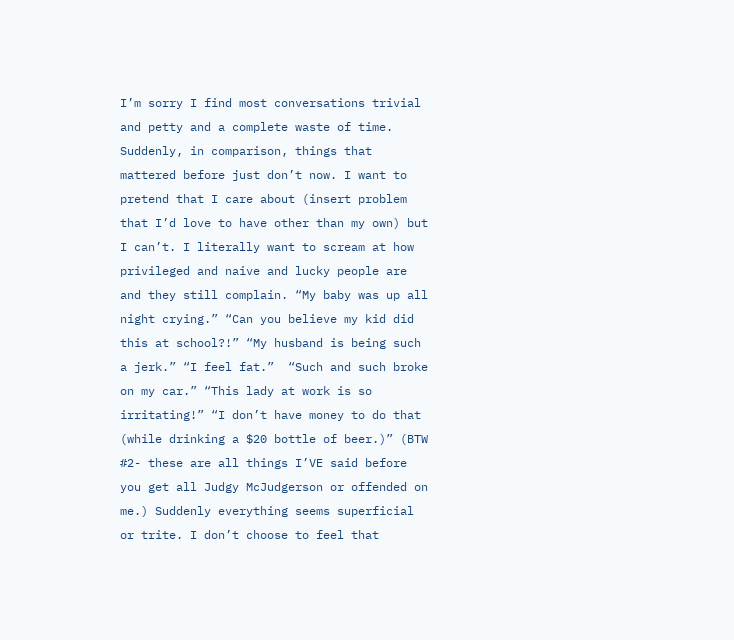I’m sorry I find most conversations trivial and petty and a complete waste of time. Suddenly, in comparison, things that mattered before just don’t now. I want to pretend that I care about (insert problem that I’d love to have other than my own) but I can’t. I literally want to scream at how privileged and naive and lucky people are and they still complain. “My baby was up all night crying.” “Can you believe my kid did this at school?!” “My husband is being such a jerk.” “I feel fat.”  “Such and such broke on my car.” “This lady at work is so irritating!” “I don’t have money to do that (while drinking a $20 bottle of beer.)” (BTW #2- these are all things I’VE said before you get all Judgy McJudgerson or offended on me.) Suddenly everything seems superficial or trite. I don’t choose to feel that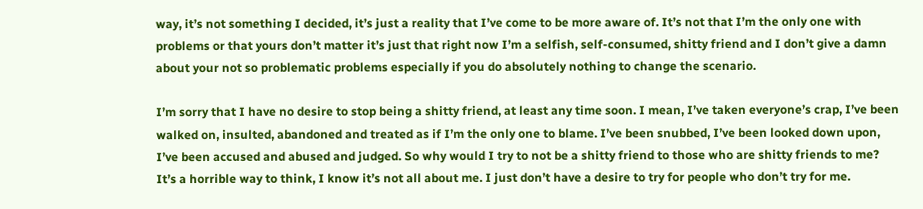way, it’s not something I decided, it’s just a reality that I’ve come to be more aware of. It’s not that I’m the only one with problems or that yours don’t matter it’s just that right now I’m a selfish, self-consumed, shitty friend and I don’t give a damn about your not so problematic problems especially if you do absolutely nothing to change the scenario.

I’m sorry that I have no desire to stop being a shitty friend, at least any time soon. I mean, I’ve taken everyone’s crap, I’ve been walked on, insulted, abandoned and treated as if I’m the only one to blame. I’ve been snubbed, I’ve been looked down upon, I’ve been accused and abused and judged. So why would I try to not be a shitty friend to those who are shitty friends to me? It’s a horrible way to think, I know it’s not all about me. I just don’t have a desire to try for people who don’t try for me.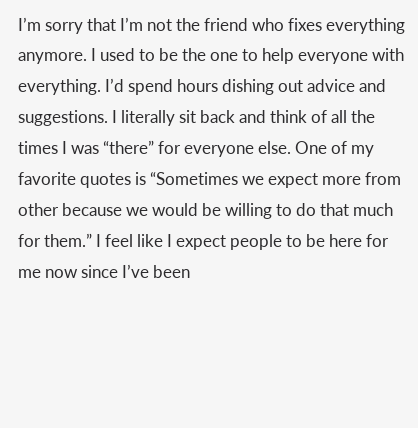I’m sorry that I’m not the friend who fixes everything anymore. I used to be the one to help everyone with everything. I’d spend hours dishing out advice and suggestions. I literally sit back and think of all the times I was “there” for everyone else. One of my favorite quotes is “Sometimes we expect more from other because we would be willing to do that much for them.” I feel like I expect people to be here for me now since I’ve been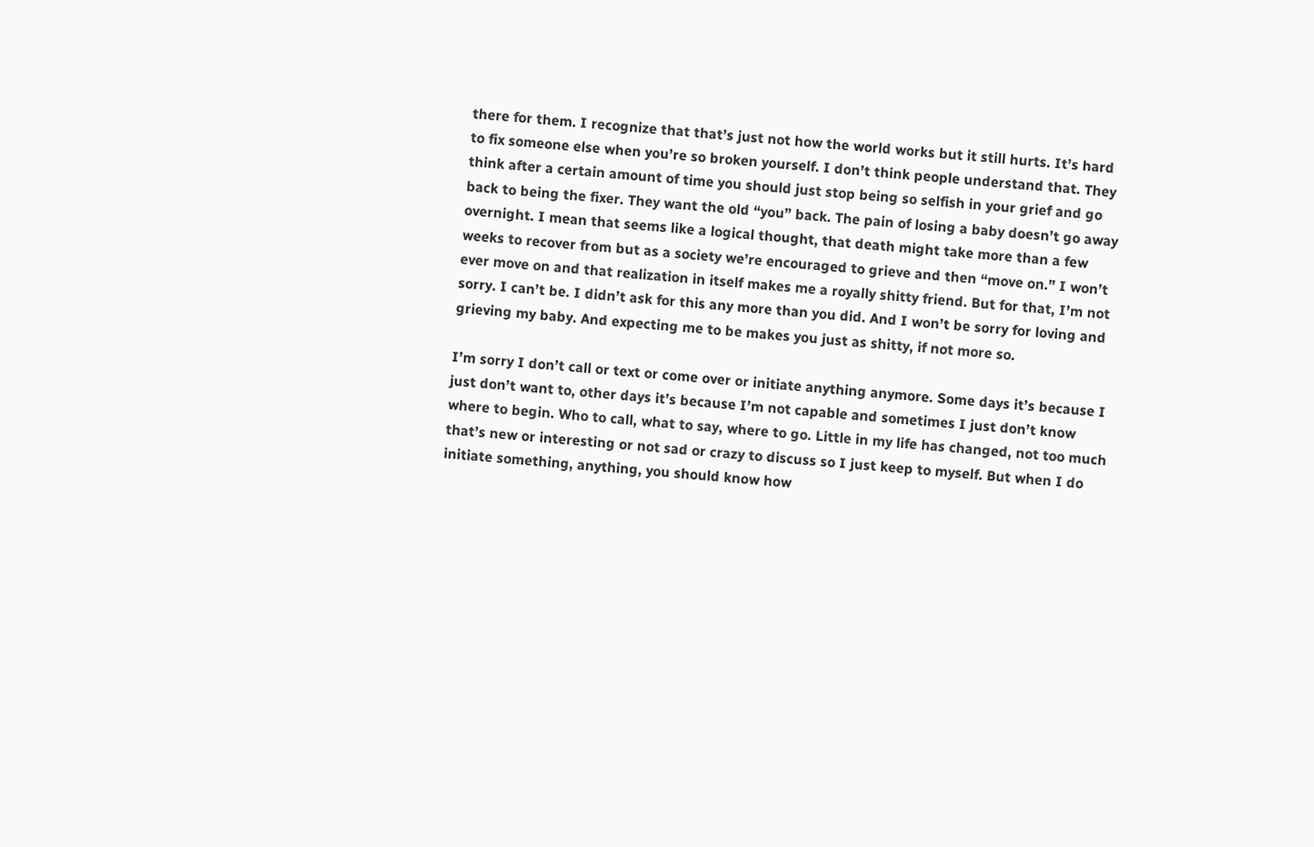there for them. I recognize that that’s just not how the world works but it still hurts. It’s hard to fix someone else when you’re so broken yourself. I don’t think people understand that. They think after a certain amount of time you should just stop being so selfish in your grief and go back to being the fixer. They want the old “you” back. The pain of losing a baby doesn’t go away overnight. I mean that seems like a logical thought, that death might take more than a few weeks to recover from but as a society we’re encouraged to grieve and then “move on.” I won’t ever move on and that realization in itself makes me a royally shitty friend. But for that, I’m not sorry. I can’t be. I didn’t ask for this any more than you did. And I won’t be sorry for loving and grieving my baby. And expecting me to be makes you just as shitty, if not more so.

I’m sorry I don’t call or text or come over or initiate anything anymore. Some days it’s because I just don’t want to, other days it’s because I’m not capable and sometimes I just don’t know where to begin. Who to call, what to say, where to go. Little in my life has changed, not too much that’s new or interesting or not sad or crazy to discuss so I just keep to myself. But when I do initiate something, anything, you should know how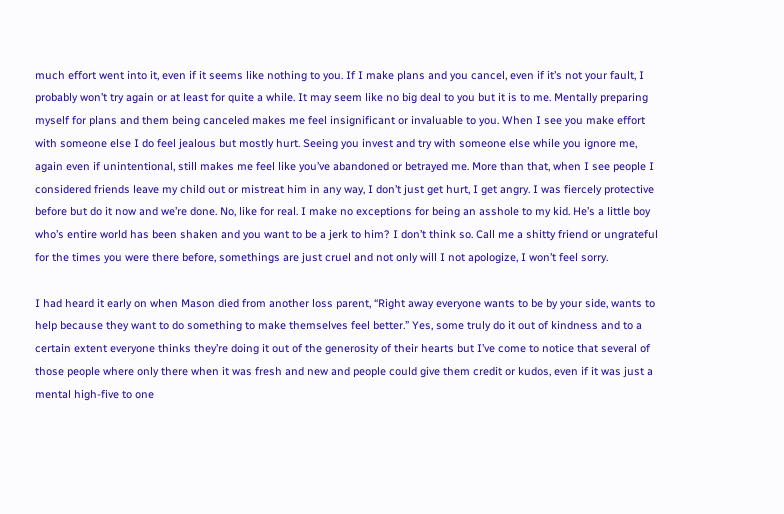much effort went into it, even if it seems like nothing to you. If I make plans and you cancel, even if it’s not your fault, I probably won’t try again or at least for quite a while. It may seem like no big deal to you but it is to me. Mentally preparing myself for plans and them being canceled makes me feel insignificant or invaluable to you. When I see you make effort with someone else I do feel jealous but mostly hurt. Seeing you invest and try with someone else while you ignore me, again even if unintentional, still makes me feel like you’ve abandoned or betrayed me. More than that, when I see people I considered friends leave my child out or mistreat him in any way, I don’t just get hurt, I get angry. I was fiercely protective before but do it now and we’re done. No, like for real. I make no exceptions for being an asshole to my kid. He’s a little boy who’s entire world has been shaken and you want to be a jerk to him? I don’t think so. Call me a shitty friend or ungrateful for the times you were there before, somethings are just cruel and not only will I not apologize, I won’t feel sorry.

I had heard it early on when Mason died from another loss parent, “Right away everyone wants to be by your side, wants to help because they want to do something to make themselves feel better.” Yes, some truly do it out of kindness and to a certain extent everyone thinks they’re doing it out of the generosity of their hearts but I’ve come to notice that several of those people where only there when it was fresh and new and people could give them credit or kudos, even if it was just a mental high-five to one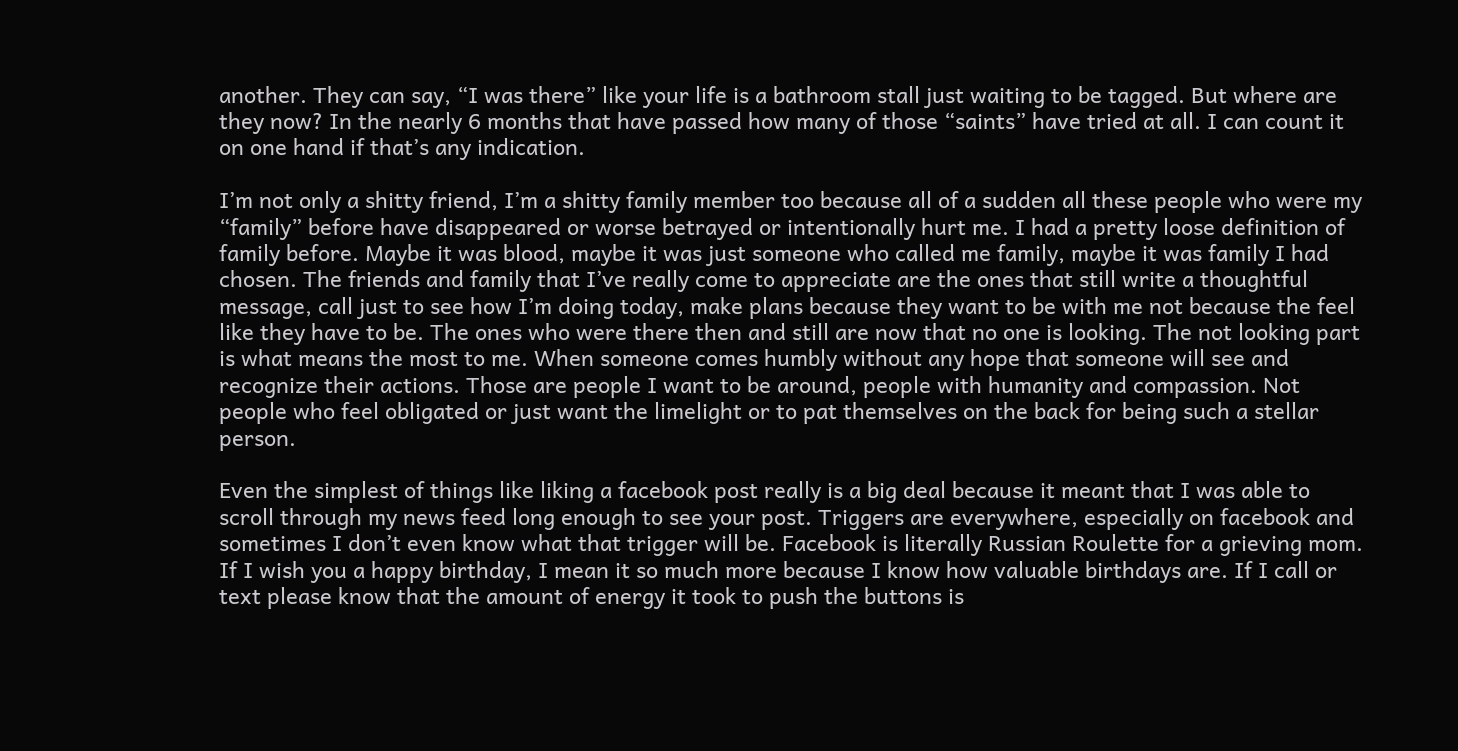another. They can say, “I was there” like your life is a bathroom stall just waiting to be tagged. But where are they now? In the nearly 6 months that have passed how many of those “saints” have tried at all. I can count it on one hand if that’s any indication.

I’m not only a shitty friend, I’m a shitty family member too because all of a sudden all these people who were my “family” before have disappeared or worse betrayed or intentionally hurt me. I had a pretty loose definition of family before. Maybe it was blood, maybe it was just someone who called me family, maybe it was family I had chosen. The friends and family that I’ve really come to appreciate are the ones that still write a thoughtful message, call just to see how I’m doing today, make plans because they want to be with me not because the feel like they have to be. The ones who were there then and still are now that no one is looking. The not looking part is what means the most to me. When someone comes humbly without any hope that someone will see and recognize their actions. Those are people I want to be around, people with humanity and compassion. Not people who feel obligated or just want the limelight or to pat themselves on the back for being such a stellar person.

Even the simplest of things like liking a facebook post really is a big deal because it meant that I was able to scroll through my news feed long enough to see your post. Triggers are everywhere, especially on facebook and sometimes I don’t even know what that trigger will be. Facebook is literally Russian Roulette for a grieving mom. If I wish you a happy birthday, I mean it so much more because I know how valuable birthdays are. If I call or text please know that the amount of energy it took to push the buttons is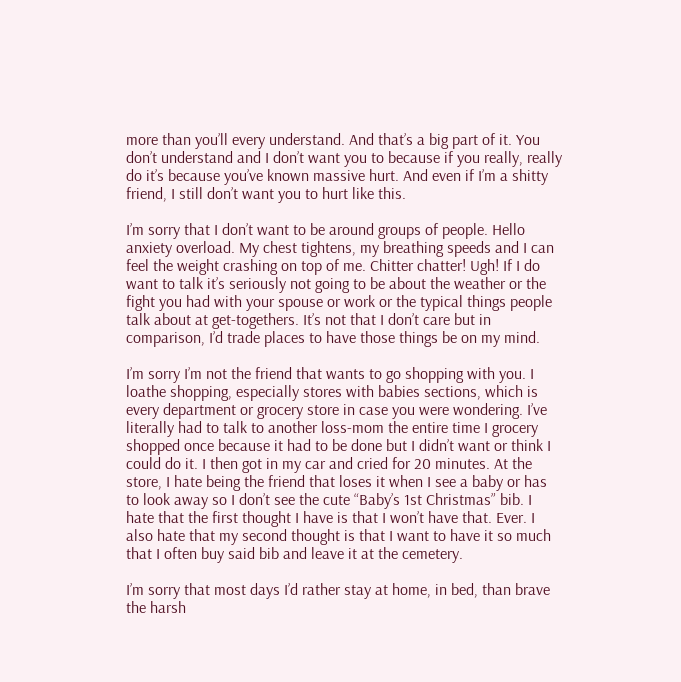more than you’ll every understand. And that’s a big part of it. You don’t understand and I don’t want you to because if you really, really do it’s because you’ve known massive hurt. And even if I’m a shitty friend, I still don’t want you to hurt like this.

I’m sorry that I don’t want to be around groups of people. Hello anxiety overload. My chest tightens, my breathing speeds and I can feel the weight crashing on top of me. Chitter chatter! Ugh! If I do want to talk it’s seriously not going to be about the weather or the fight you had with your spouse or work or the typical things people talk about at get-togethers. It’s not that I don’t care but in comparison, I’d trade places to have those things be on my mind.

I’m sorry I’m not the friend that wants to go shopping with you. I loathe shopping, especially stores with babies sections, which is every department or grocery store in case you were wondering. I’ve literally had to talk to another loss-mom the entire time I grocery shopped once because it had to be done but I didn’t want or think I could do it. I then got in my car and cried for 20 minutes. At the store, I hate being the friend that loses it when I see a baby or has to look away so I don’t see the cute “Baby’s 1st Christmas” bib. I hate that the first thought I have is that I won’t have that. Ever. I also hate that my second thought is that I want to have it so much that I often buy said bib and leave it at the cemetery.

I’m sorry that most days I’d rather stay at home, in bed, than brave the harsh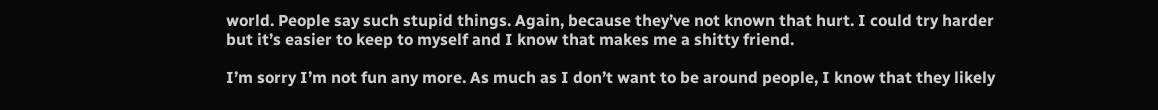world. People say such stupid things. Again, because they’ve not known that hurt. I could try harder but it’s easier to keep to myself and I know that makes me a shitty friend.

I’m sorry I’m not fun any more. As much as I don’t want to be around people, I know that they likely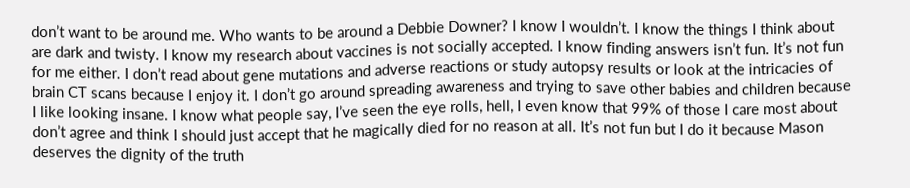don’t want to be around me. Who wants to be around a Debbie Downer? I know I wouldn’t. I know the things I think about are dark and twisty. I know my research about vaccines is not socially accepted. I know finding answers isn’t fun. It’s not fun for me either. I don’t read about gene mutations and adverse reactions or study autopsy results or look at the intricacies of brain CT scans because I enjoy it. I don’t go around spreading awareness and trying to save other babies and children because I like looking insane. I know what people say, I’ve seen the eye rolls, hell, I even know that 99% of those I care most about don’t agree and think I should just accept that he magically died for no reason at all. It’s not fun but I do it because Mason deserves the dignity of the truth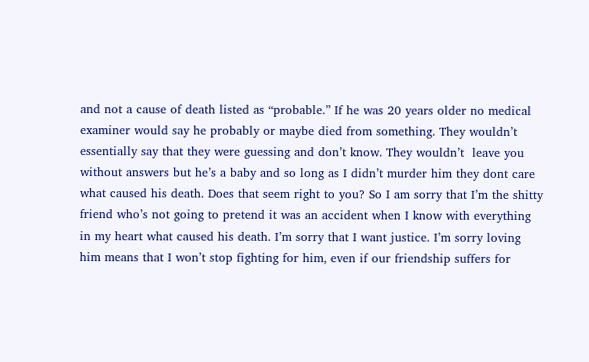and not a cause of death listed as “probable.” If he was 20 years older no medical examiner would say he probably or maybe died from something. They wouldn’t essentially say that they were guessing and don’t know. They wouldn’t  leave you without answers but he’s a baby and so long as I didn’t murder him they dont care what caused his death. Does that seem right to you? So I am sorry that I’m the shitty friend who’s not going to pretend it was an accident when I know with everything in my heart what caused his death. I’m sorry that I want justice. I’m sorry loving him means that I won’t stop fighting for him, even if our friendship suffers for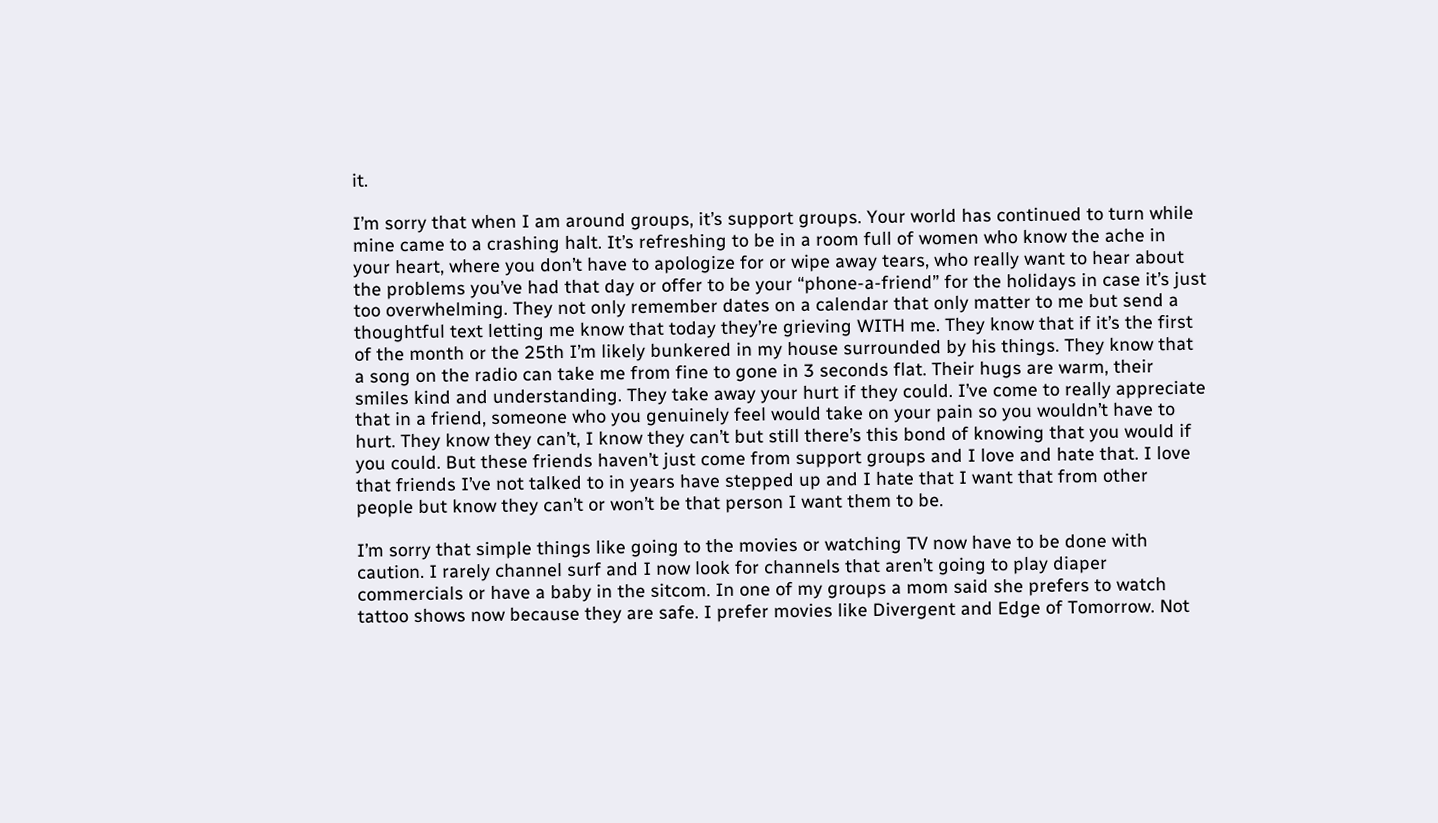it.

I’m sorry that when I am around groups, it’s support groups. Your world has continued to turn while mine came to a crashing halt. It’s refreshing to be in a room full of women who know the ache in your heart, where you don’t have to apologize for or wipe away tears, who really want to hear about the problems you’ve had that day or offer to be your “phone-a-friend” for the holidays in case it’s just too overwhelming. They not only remember dates on a calendar that only matter to me but send a thoughtful text letting me know that today they’re grieving WITH me. They know that if it’s the first of the month or the 25th I’m likely bunkered in my house surrounded by his things. They know that a song on the radio can take me from fine to gone in 3 seconds flat. Their hugs are warm, their smiles kind and understanding. They take away your hurt if they could. I’ve come to really appreciate that in a friend, someone who you genuinely feel would take on your pain so you wouldn’t have to hurt. They know they can’t, I know they can’t but still there’s this bond of knowing that you would if you could. But these friends haven’t just come from support groups and I love and hate that. I love that friends I’ve not talked to in years have stepped up and I hate that I want that from other people but know they can’t or won’t be that person I want them to be.

I’m sorry that simple things like going to the movies or watching TV now have to be done with caution. I rarely channel surf and I now look for channels that aren’t going to play diaper commercials or have a baby in the sitcom. In one of my groups a mom said she prefers to watch tattoo shows now because they are safe. I prefer movies like Divergent and Edge of Tomorrow. Not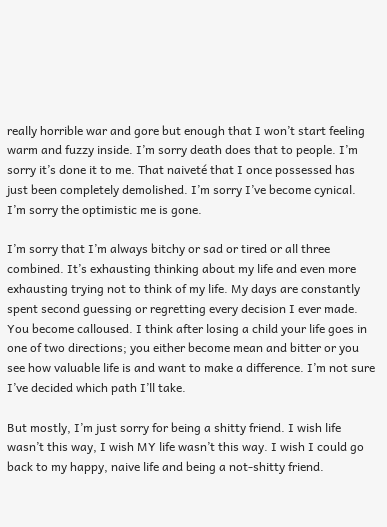really horrible war and gore but enough that I won’t start feeling warm and fuzzy inside. I’m sorry death does that to people. I’m sorry it’s done it to me. That naiveté that I once possessed has just been completely demolished. I’m sorry I’ve become cynical. I’m sorry the optimistic me is gone.

I’m sorry that I’m always bitchy or sad or tired or all three combined. It’s exhausting thinking about my life and even more exhausting trying not to think of my life. My days are constantly spent second guessing or regretting every decision I ever made. You become calloused. I think after losing a child your life goes in one of two directions; you either become mean and bitter or you see how valuable life is and want to make a difference. I’m not sure I’ve decided which path I’ll take.

But mostly, I’m just sorry for being a shitty friend. I wish life wasn’t this way, I wish MY life wasn’t this way. I wish I could go back to my happy, naive life and being a not-shitty friend.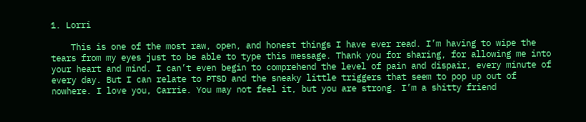1. Lorri

    This is one of the most raw, open, and honest things I have ever read. I’m having to wipe the tears from my eyes just to be able to type this message. Thank you for sharing, for allowing me into your heart and mind. I can’t even begin to comprehend the level of pain and dispair, every minute of every day. But I can relate to PTSD and the sneaky little triggers that seem to pop up out of nowhere. I love you, Carrie. You may not feel it, but you are strong. I’m a shitty friend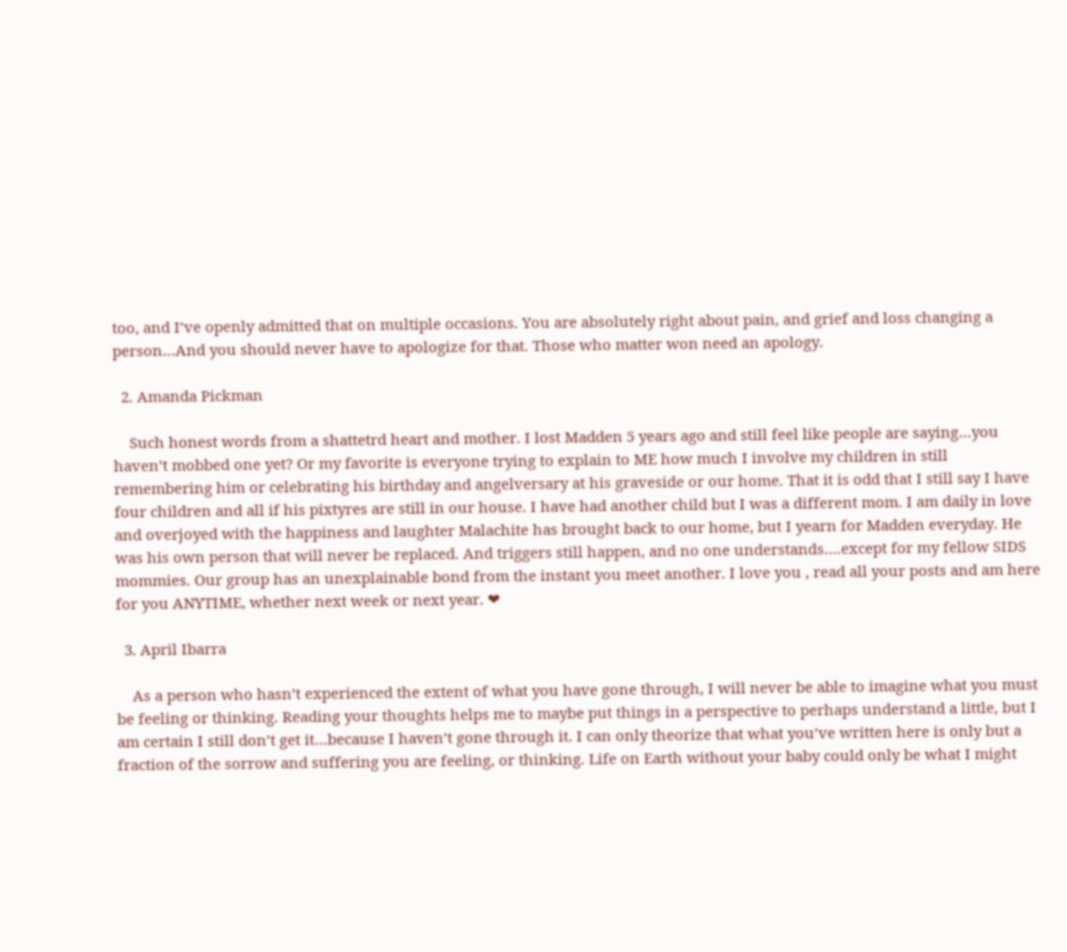too, and I’ve openly admitted that on multiple occasions. You are absolutely right about pain, and grief and loss changing a person…And you should never have to apologize for that. Those who matter won need an apology.

  2. Amanda Pickman

    Such honest words from a shattetrd heart and mother. I lost Madden 5 years ago and still feel like people are saying…you haven’t mobbed one yet? Or my favorite is everyone trying to explain to ME how much I involve my children in still remembering him or celebrating his birthday and angelversary at his graveside or our home. That it is odd that I still say I have four children and all if his pixtyres are still in our house. I have had another child but I was a different mom. I am daily in love and overjoyed with the happiness and laughter Malachite has brought back to our home, but I yearn for Madden everyday. He was his own person that will never be replaced. And triggers still happen, and no one understands….except for my fellow SIDS mommies. Our group has an unexplainable bond from the instant you meet another. I love you , read all your posts and am here for you ANYTIME, whether next week or next year. ❤

  3. April Ibarra

    As a person who hasn’t experienced the extent of what you have gone through, I will never be able to imagine what you must be feeling or thinking. Reading your thoughts helps me to maybe put things in a perspective to perhaps understand a little, but I am certain I still don’t get it…because I haven’t gone through it. I can only theorize that what you’ve written here is only but a fraction of the sorrow and suffering you are feeling, or thinking. Life on Earth without your baby could only be what I might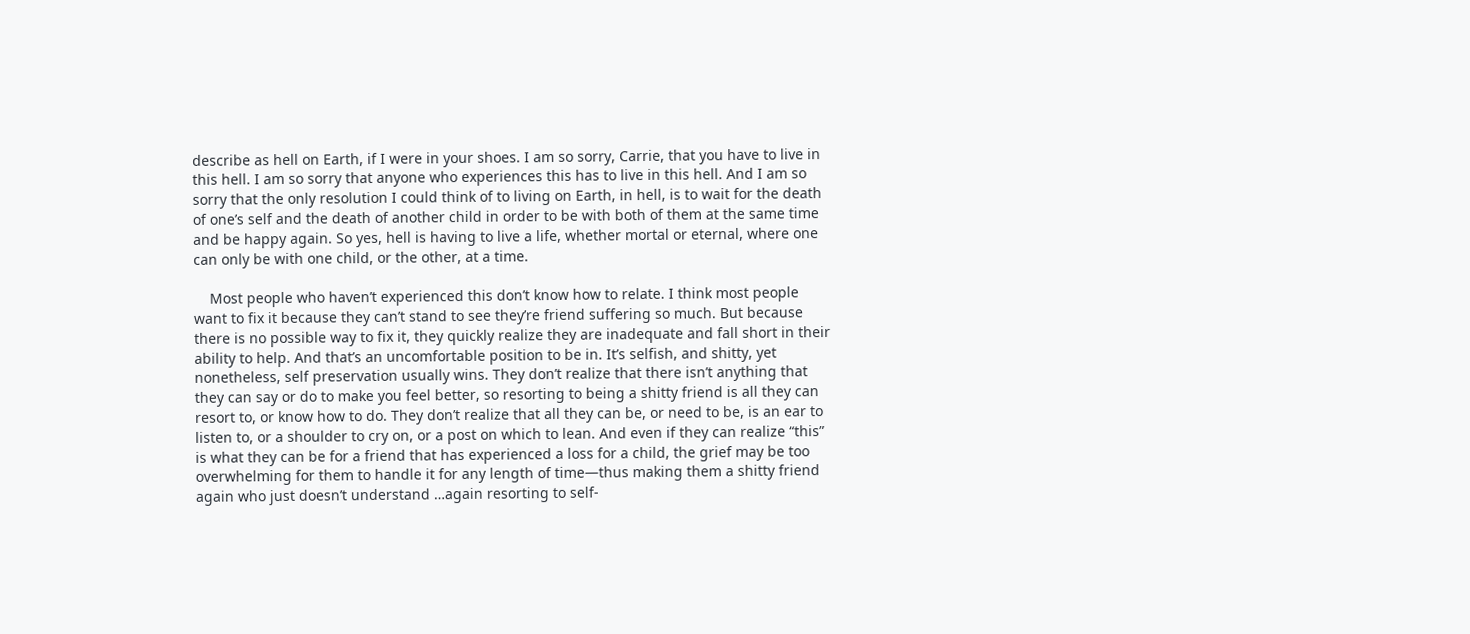describe as hell on Earth, if I were in your shoes. I am so sorry, Carrie, that you have to live in this hell. I am so sorry that anyone who experiences this has to live in this hell. And I am so sorry that the only resolution I could think of to living on Earth, in hell, is to wait for the death of one’s self and the death of another child in order to be with both of them at the same time and be happy again. So yes, hell is having to live a life, whether mortal or eternal, where one can only be with one child, or the other, at a time.

    Most people who haven’t experienced this don’t know how to relate. I think most people want to fix it because they can’t stand to see they’re friend suffering so much. But because there is no possible way to fix it, they quickly realize they are inadequate and fall short in their ability to help. And that’s an uncomfortable position to be in. It’s selfish, and shitty, yet nonetheless, self preservation usually wins. They don’t realize that there isn’t anything that they can say or do to make you feel better, so resorting to being a shitty friend is all they can resort to, or know how to do. They don’t realize that all they can be, or need to be, is an ear to listen to, or a shoulder to cry on, or a post on which to lean. And even if they can realize “this” is what they can be for a friend that has experienced a loss for a child, the grief may be too overwhelming for them to handle it for any length of time—thus making them a shitty friend again who just doesn’t understand …again resorting to self-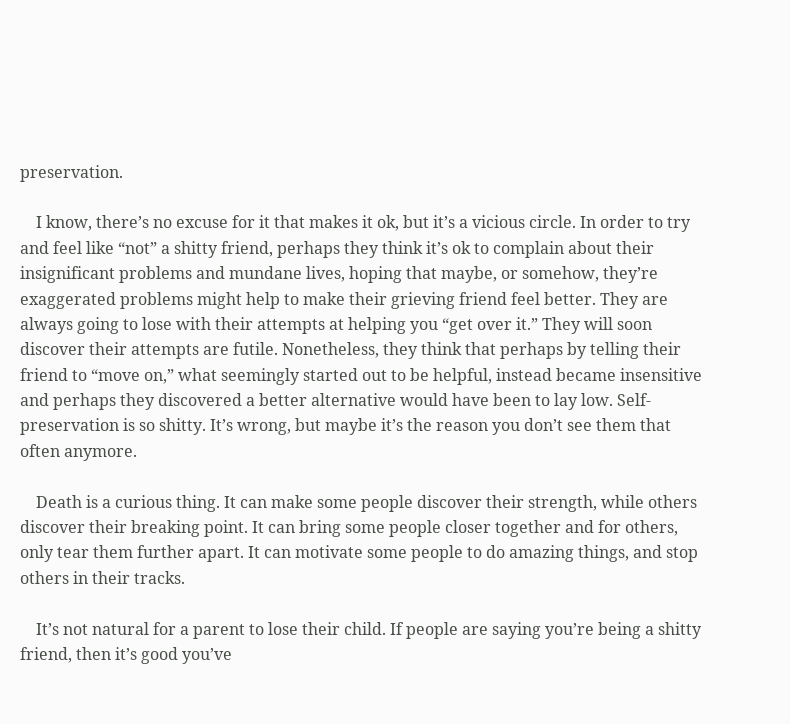preservation.

    I know, there’s no excuse for it that makes it ok, but it’s a vicious circle. In order to try and feel like “not” a shitty friend, perhaps they think it’s ok to complain about their insignificant problems and mundane lives, hoping that maybe, or somehow, they’re exaggerated problems might help to make their grieving friend feel better. They are always going to lose with their attempts at helping you “get over it.” They will soon discover their attempts are futile. Nonetheless, they think that perhaps by telling their friend to “move on,” what seemingly started out to be helpful, instead became insensitive and perhaps they discovered a better alternative would have been to lay low. Self-preservation is so shitty. It’s wrong, but maybe it’s the reason you don’t see them that often anymore.

    Death is a curious thing. It can make some people discover their strength, while others discover their breaking point. It can bring some people closer together and for others, only tear them further apart. It can motivate some people to do amazing things, and stop others in their tracks.

    It’s not natural for a parent to lose their child. If people are saying you’re being a shitty friend, then it’s good you’ve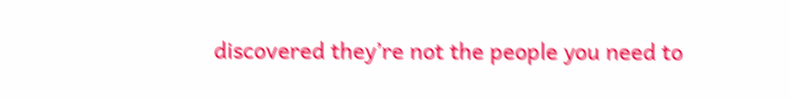discovered they’re not the people you need to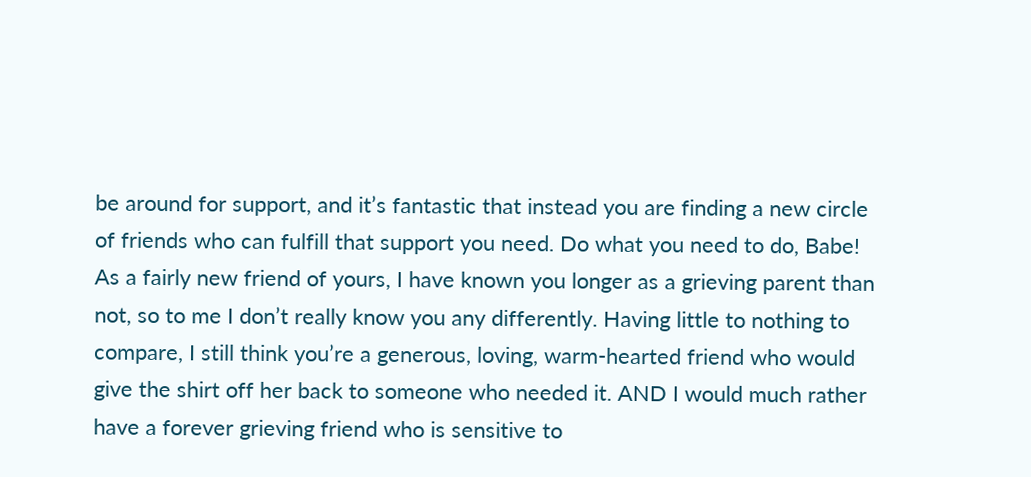be around for support, and it’s fantastic that instead you are finding a new circle of friends who can fulfill that support you need. Do what you need to do, Babe! As a fairly new friend of yours, I have known you longer as a grieving parent than not, so to me I don’t really know you any differently. Having little to nothing to compare, I still think you’re a generous, loving, warm-hearted friend who would give the shirt off her back to someone who needed it. AND I would much rather have a forever grieving friend who is sensitive to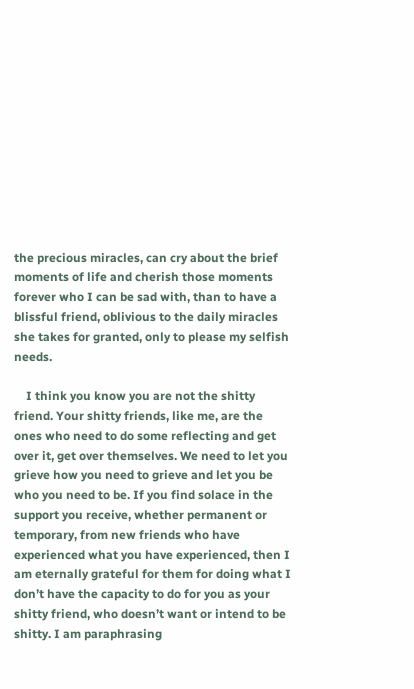the precious miracles, can cry about the brief moments of life and cherish those moments forever who I can be sad with, than to have a blissful friend, oblivious to the daily miracles she takes for granted, only to please my selfish needs.

    I think you know you are not the shitty friend. Your shitty friends, like me, are the ones who need to do some reflecting and get over it, get over themselves. We need to let you grieve how you need to grieve and let you be who you need to be. If you find solace in the support you receive, whether permanent or temporary, from new friends who have experienced what you have experienced, then I am eternally grateful for them for doing what I don’t have the capacity to do for you as your shitty friend, who doesn’t want or intend to be shitty. I am paraphrasing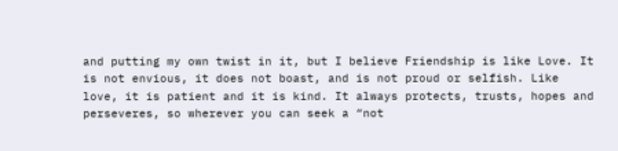and putting my own twist in it, but I believe Friendship is like Love. It is not envious, it does not boast, and is not proud or selfish. Like love, it is patient and it is kind. It always protects, trusts, hopes and perseveres, so wherever you can seek a “not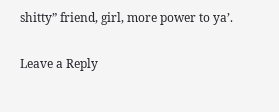shitty” friend, girl, more power to ya’.

Leave a Reply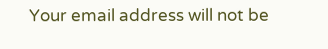Your email address will not be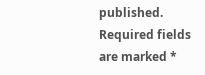published. Required fields are marked *